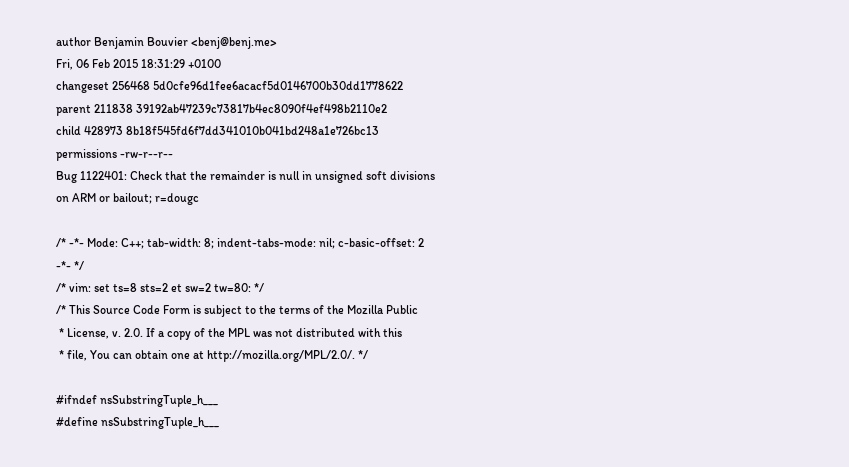author Benjamin Bouvier <benj@benj.me>
Fri, 06 Feb 2015 18:31:29 +0100
changeset 256468 5d0cfe96d1fee6acacf5d0146700b30dd1778622
parent 211838 39192ab47239c73817b4ec8090f4ef498b2110e2
child 428973 8b18f545fd6f7dd341010b041bd248a1e726bc13
permissions -rw-r--r--
Bug 1122401: Check that the remainder is null in unsigned soft divisions on ARM or bailout; r=dougc

/* -*- Mode: C++; tab-width: 8; indent-tabs-mode: nil; c-basic-offset: 2 -*- */
/* vim: set ts=8 sts=2 et sw=2 tw=80: */
/* This Source Code Form is subject to the terms of the Mozilla Public
 * License, v. 2.0. If a copy of the MPL was not distributed with this
 * file, You can obtain one at http://mozilla.org/MPL/2.0/. */

#ifndef nsSubstringTuple_h___
#define nsSubstringTuple_h___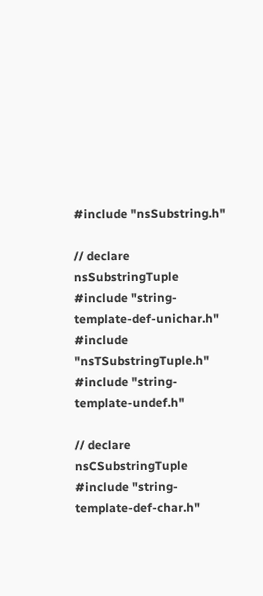#include "nsSubstring.h"

// declare nsSubstringTuple
#include "string-template-def-unichar.h"
#include "nsTSubstringTuple.h"
#include "string-template-undef.h"

// declare nsCSubstringTuple
#include "string-template-def-char.h"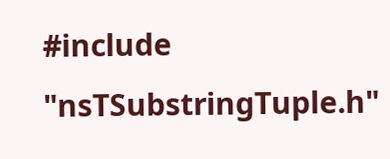#include "nsTSubstringTuple.h"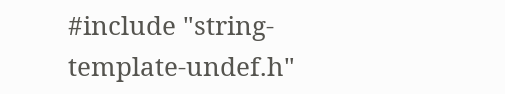#include "string-template-undef.h"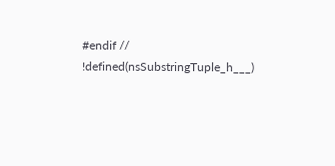#endif // !defined(nsSubstringTuple_h___)